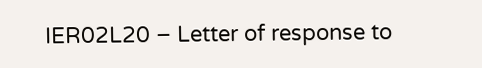IER02L20 – Letter of response to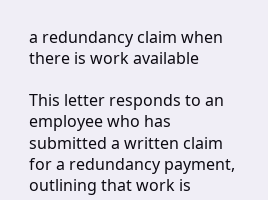a redundancy claim when there is work available

This letter responds to an employee who has submitted a written claim for a redundancy payment, outlining that work is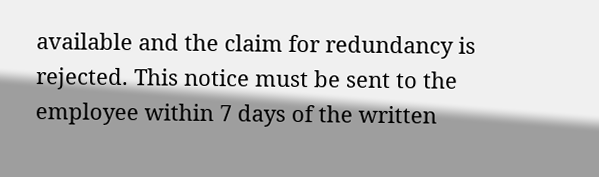available and the claim for redundancy is rejected. This notice must be sent to the employee within 7 days of the written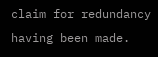claim for redundancy having been made.